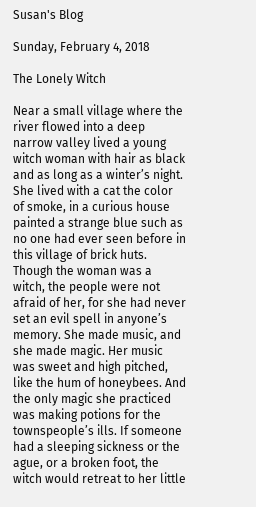Susan's Blog

Sunday, February 4, 2018

The Lonely Witch

Near a small village where the river flowed into a deep narrow valley lived a young witch woman with hair as black and as long as a winter’s night. She lived with a cat the color of smoke, in a curious house painted a strange blue such as no one had ever seen before in this village of brick huts. Though the woman was a witch, the people were not afraid of her, for she had never set an evil spell in anyone’s memory. She made music, and she made magic. Her music was sweet and high pitched, like the hum of honeybees. And the only magic she practiced was making potions for the townspeople’s ills. If someone had a sleeping sickness or the ague, or a broken foot, the witch would retreat to her little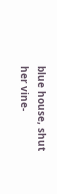blue house, shut her vine-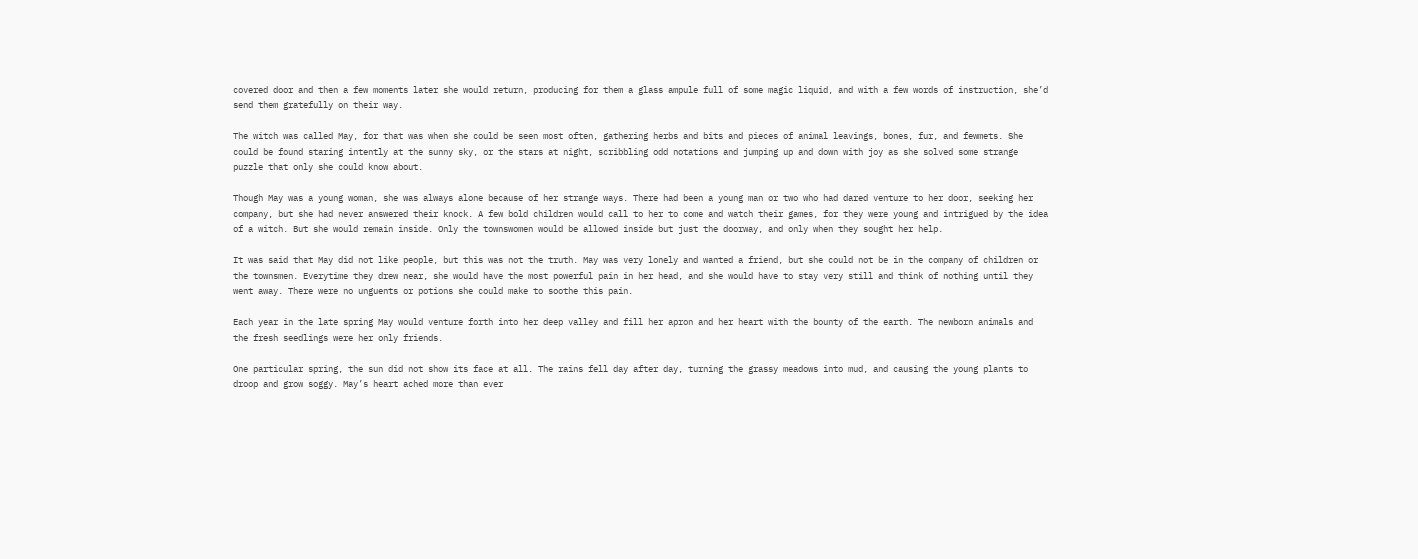covered door and then a few moments later she would return, producing for them a glass ampule full of some magic liquid, and with a few words of instruction, she’d send them gratefully on their way.

The witch was called May, for that was when she could be seen most often, gathering herbs and bits and pieces of animal leavings, bones, fur, and fewmets. She could be found staring intently at the sunny sky, or the stars at night, scribbling odd notations and jumping up and down with joy as she solved some strange puzzle that only she could know about.

Though May was a young woman, she was always alone because of her strange ways. There had been a young man or two who had dared venture to her door, seeking her company, but she had never answered their knock. A few bold children would call to her to come and watch their games, for they were young and intrigued by the idea of a witch. But she would remain inside. Only the townswomen would be allowed inside but just the doorway, and only when they sought her help.

It was said that May did not like people, but this was not the truth. May was very lonely and wanted a friend, but she could not be in the company of children or the townsmen. Everytime they drew near, she would have the most powerful pain in her head, and she would have to stay very still and think of nothing until they went away. There were no unguents or potions she could make to soothe this pain.

Each year in the late spring May would venture forth into her deep valley and fill her apron and her heart with the bounty of the earth. The newborn animals and the fresh seedlings were her only friends.

One particular spring, the sun did not show its face at all. The rains fell day after day, turning the grassy meadows into mud, and causing the young plants to droop and grow soggy. May’s heart ached more than ever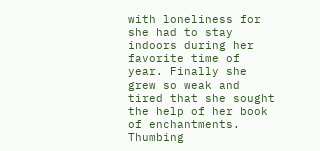with loneliness for she had to stay indoors during her favorite time of year. Finally she grew so weak and tired that she sought the help of her book of enchantments. Thumbing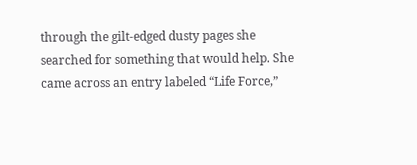through the gilt-edged dusty pages she searched for something that would help. She came across an entry labeled “Life Force,”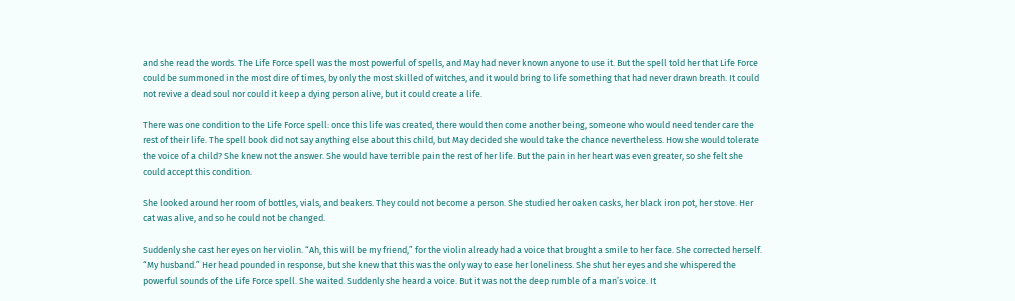and she read the words. The Life Force spell was the most powerful of spells, and May had never known anyone to use it. But the spell told her that Life Force could be summoned in the most dire of times, by only the most skilled of witches, and it would bring to life something that had never drawn breath. It could not revive a dead soul nor could it keep a dying person alive, but it could create a life.

There was one condition to the Life Force spell: once this life was created, there would then come another being, someone who would need tender care the rest of their life. The spell book did not say anything else about this child, but May decided she would take the chance nevertheless. How she would tolerate the voice of a child? She knew not the answer. She would have terrible pain the rest of her life. But the pain in her heart was even greater, so she felt she could accept this condition.

She looked around her room of bottles, vials, and beakers. They could not become a person. She studied her oaken casks, her black iron pot, her stove. Her cat was alive, and so he could not be changed.

Suddenly she cast her eyes on her violin. “Ah, this will be my friend,” for the violin already had a voice that brought a smile to her face. She corrected herself. “My husband.” Her head pounded in response, but she knew that this was the only way to ease her loneliness. She shut her eyes and she whispered the powerful sounds of the Life Force spell. She waited. Suddenly she heard a voice. But it was not the deep rumble of a man’s voice. It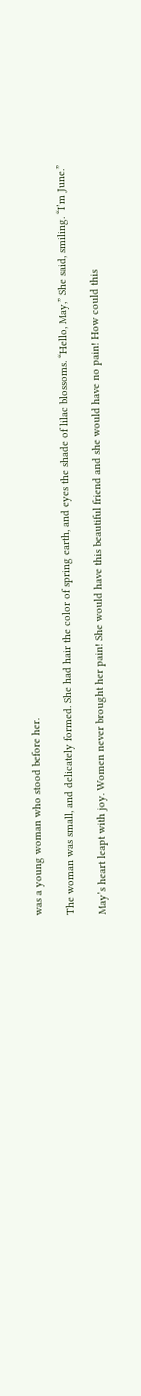was a young woman who stood before her.

The woman was small, and delicately formed. She had hair the color of spring earth, and eyes the shade of lilac blossoms. “Hello, May,” She said, smiling. “I’m June.”

May’s heart leapt with joy. Women never brought her pain! She would have this beautiful friend and she would have no pain! How could this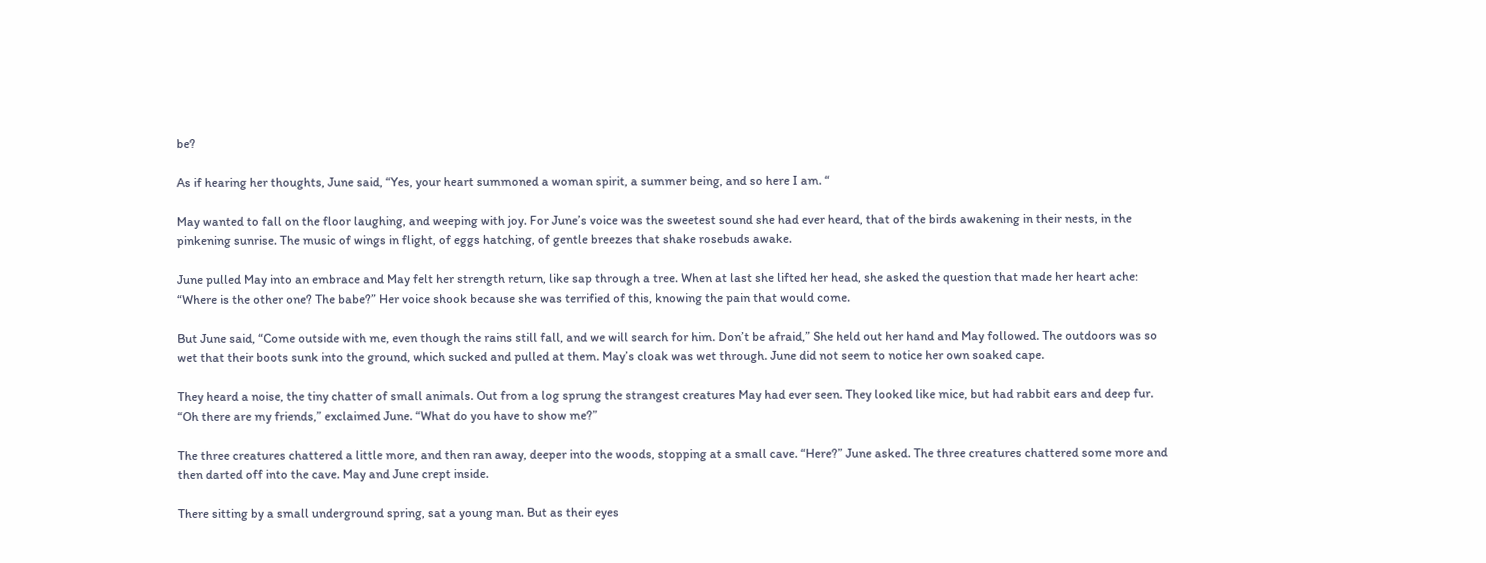be?

As if hearing her thoughts, June said, “Yes, your heart summoned a woman spirit, a summer being, and so here I am. “

May wanted to fall on the floor laughing, and weeping with joy. For June’s voice was the sweetest sound she had ever heard, that of the birds awakening in their nests, in the pinkening sunrise. The music of wings in flight, of eggs hatching, of gentle breezes that shake rosebuds awake.

June pulled May into an embrace and May felt her strength return, like sap through a tree. When at last she lifted her head, she asked the question that made her heart ache: “Where is the other one? The babe?” Her voice shook because she was terrified of this, knowing the pain that would come.

But June said, “Come outside with me, even though the rains still fall, and we will search for him. Don’t be afraid,” She held out her hand and May followed. The outdoors was so wet that their boots sunk into the ground, which sucked and pulled at them. May’s cloak was wet through. June did not seem to notice her own soaked cape.

They heard a noise, the tiny chatter of small animals. Out from a log sprung the strangest creatures May had ever seen. They looked like mice, but had rabbit ears and deep fur. “Oh there are my friends,” exclaimed June. “What do you have to show me?”

The three creatures chattered a little more, and then ran away, deeper into the woods, stopping at a small cave. “Here?” June asked. The three creatures chattered some more and then darted off into the cave. May and June crept inside.

There sitting by a small underground spring, sat a young man. But as their eyes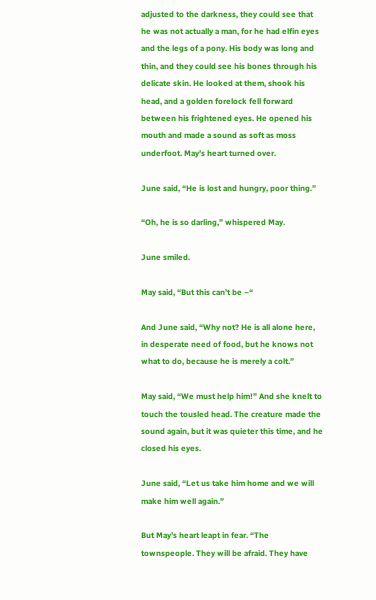adjusted to the darkness, they could see that he was not actually a man, for he had elfin eyes and the legs of a pony. His body was long and thin, and they could see his bones through his delicate skin. He looked at them, shook his head, and a golden forelock fell forward between his frightened eyes. He opened his mouth and made a sound as soft as moss underfoot. May’s heart turned over.

June said, “He is lost and hungry, poor thing.”

“Oh, he is so darling,” whispered May.

June smiled.

May said, “But this can’t be –“

And June said, “Why not? He is all alone here, in desperate need of food, but he knows not what to do, because he is merely a colt.”

May said, “We must help him!” And she knelt to touch the tousled head. The creature made the sound again, but it was quieter this time, and he closed his eyes.

June said, “Let us take him home and we will make him well again.”

But May’s heart leapt in fear. “The townspeople. They will be afraid. They have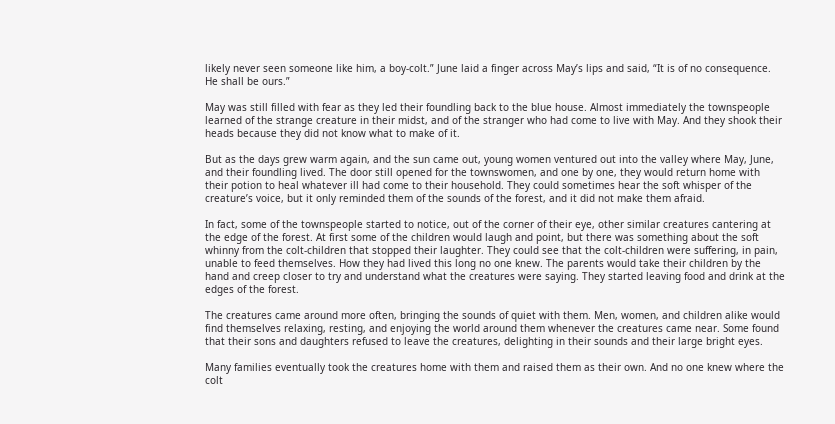likely never seen someone like him, a boy-colt.” June laid a finger across May’s lips and said, “It is of no consequence. He shall be ours.”

May was still filled with fear as they led their foundling back to the blue house. Almost immediately the townspeople learned of the strange creature in their midst, and of the stranger who had come to live with May. And they shook their heads because they did not know what to make of it.

But as the days grew warm again, and the sun came out, young women ventured out into the valley where May, June, and their foundling lived. The door still opened for the townswomen, and one by one, they would return home with their potion to heal whatever ill had come to their household. They could sometimes hear the soft whisper of the creature’s voice, but it only reminded them of the sounds of the forest, and it did not make them afraid.

In fact, some of the townspeople started to notice, out of the corner of their eye, other similar creatures cantering at the edge of the forest. At first some of the children would laugh and point, but there was something about the soft whinny from the colt-children that stopped their laughter. They could see that the colt-children were suffering, in pain, unable to feed themselves. How they had lived this long no one knew. The parents would take their children by the hand and creep closer to try and understand what the creatures were saying. They started leaving food and drink at the edges of the forest.

The creatures came around more often, bringing the sounds of quiet with them. Men, women, and children alike would find themselves relaxing, resting, and enjoying the world around them whenever the creatures came near. Some found that their sons and daughters refused to leave the creatures, delighting in their sounds and their large bright eyes.

Many families eventually took the creatures home with them and raised them as their own. And no one knew where the colt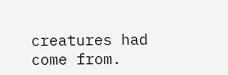creatures had come from.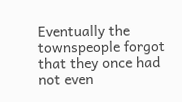Eventually the townspeople forgot that they once had not even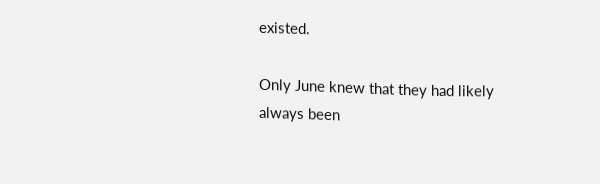existed.

Only June knew that they had likely always been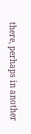there, perhaps in another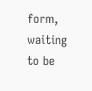form, waiting to be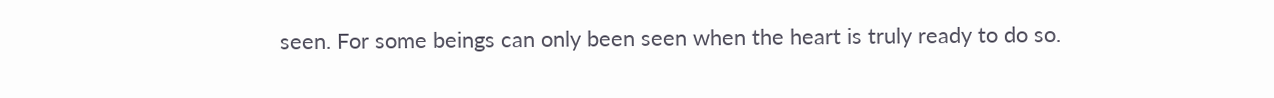seen. For some beings can only been seen when the heart is truly ready to do so.